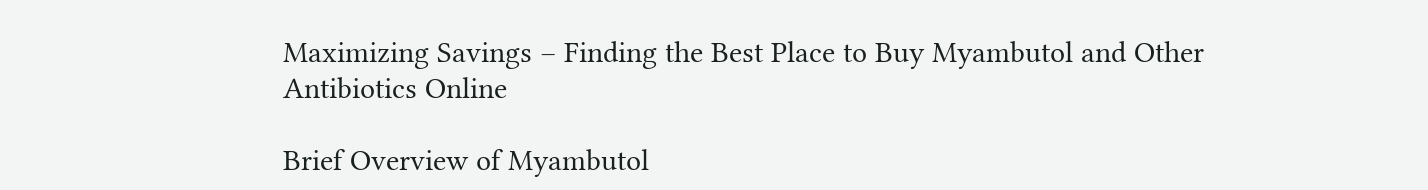Maximizing Savings – Finding the Best Place to Buy Myambutol and Other Antibiotics Online

Brief Overview of Myambutol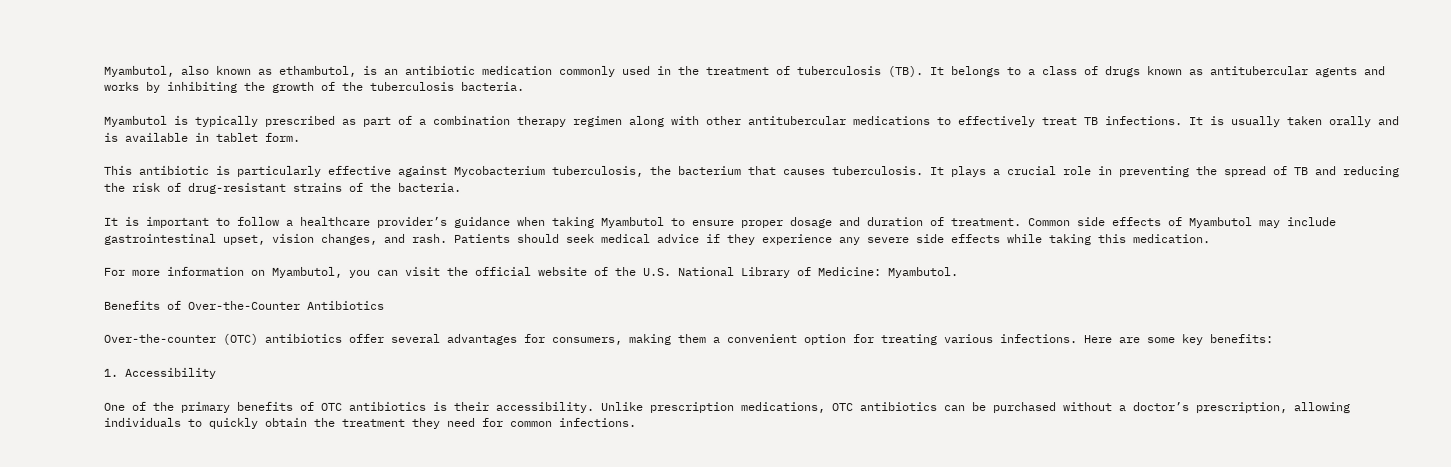Myambutol, also known as ethambutol, is an antibiotic medication commonly used in the treatment of tuberculosis (TB). It belongs to a class of drugs known as antitubercular agents and works by inhibiting the growth of the tuberculosis bacteria.

Myambutol is typically prescribed as part of a combination therapy regimen along with other antitubercular medications to effectively treat TB infections. It is usually taken orally and is available in tablet form.

This antibiotic is particularly effective against Mycobacterium tuberculosis, the bacterium that causes tuberculosis. It plays a crucial role in preventing the spread of TB and reducing the risk of drug-resistant strains of the bacteria.

It is important to follow a healthcare provider’s guidance when taking Myambutol to ensure proper dosage and duration of treatment. Common side effects of Myambutol may include gastrointestinal upset, vision changes, and rash. Patients should seek medical advice if they experience any severe side effects while taking this medication.

For more information on Myambutol, you can visit the official website of the U.S. National Library of Medicine: Myambutol.

Benefits of Over-the-Counter Antibiotics

Over-the-counter (OTC) antibiotics offer several advantages for consumers, making them a convenient option for treating various infections. Here are some key benefits:

1. Accessibility

One of the primary benefits of OTC antibiotics is their accessibility. Unlike prescription medications, OTC antibiotics can be purchased without a doctor’s prescription, allowing individuals to quickly obtain the treatment they need for common infections.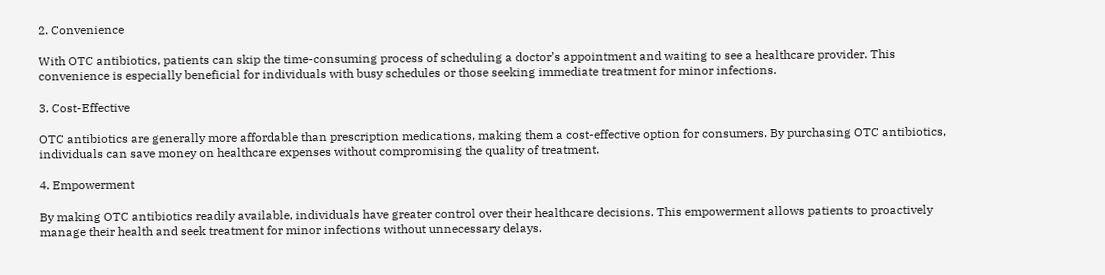2. Convenience

With OTC antibiotics, patients can skip the time-consuming process of scheduling a doctor’s appointment and waiting to see a healthcare provider. This convenience is especially beneficial for individuals with busy schedules or those seeking immediate treatment for minor infections.

3. Cost-Effective

OTC antibiotics are generally more affordable than prescription medications, making them a cost-effective option for consumers. By purchasing OTC antibiotics, individuals can save money on healthcare expenses without compromising the quality of treatment.

4. Empowerment

By making OTC antibiotics readily available, individuals have greater control over their healthcare decisions. This empowerment allows patients to proactively manage their health and seek treatment for minor infections without unnecessary delays.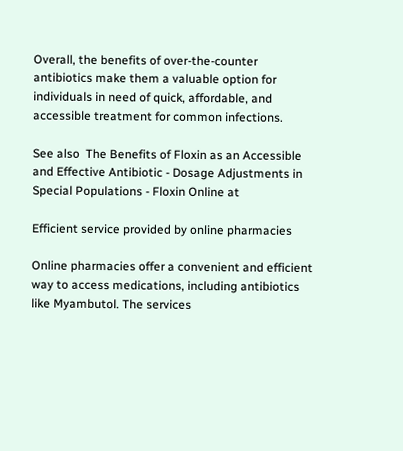Overall, the benefits of over-the-counter antibiotics make them a valuable option for individuals in need of quick, affordable, and accessible treatment for common infections.

See also  The Benefits of Floxin as an Accessible and Effective Antibiotic - Dosage Adjustments in Special Populations - Floxin Online at

Efficient service provided by online pharmacies

Online pharmacies offer a convenient and efficient way to access medications, including antibiotics like Myambutol. The services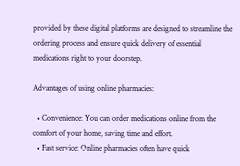provided by these digital platforms are designed to streamline the ordering process and ensure quick delivery of essential medications right to your doorstep.

Advantages of using online pharmacies:

  • Convenience: You can order medications online from the comfort of your home, saving time and effort.
  • Fast service: Online pharmacies often have quick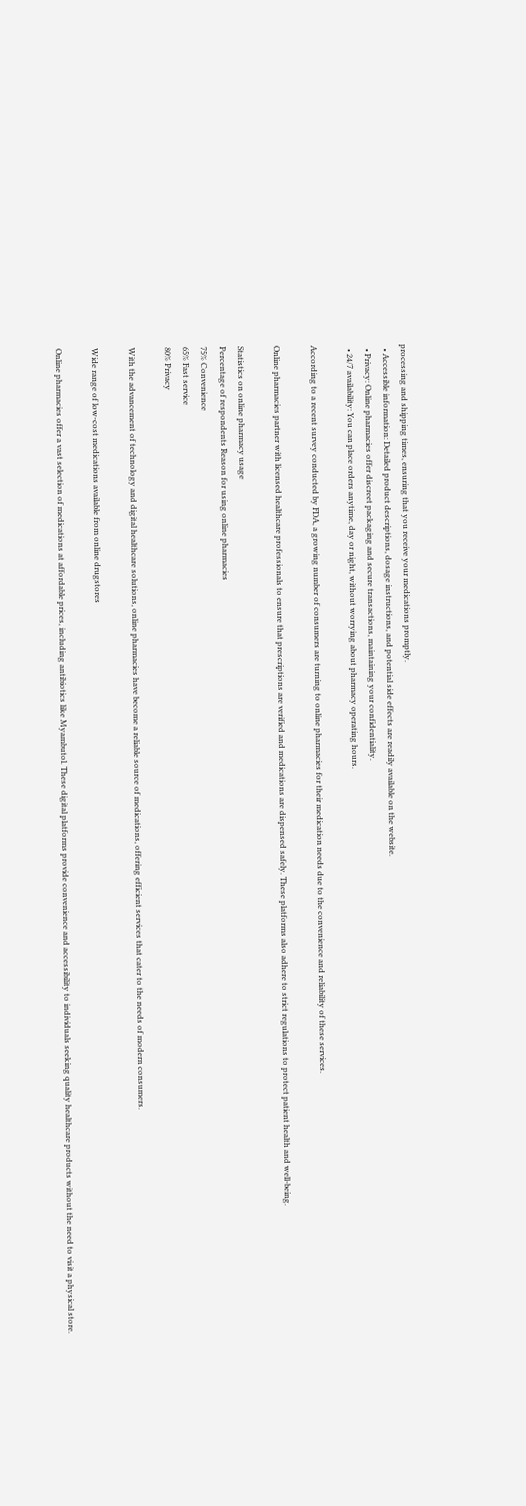processing and shipping times, ensuring that you receive your medications promptly.
  • Accessible information: Detailed product descriptions, dosage instructions, and potential side effects are readily available on the website.
  • Privacy: Online pharmacies offer discreet packaging and secure transactions, maintaining your confidentiality.
  • 24/7 availability: You can place orders anytime, day or night, without worrying about pharmacy operating hours.

According to a recent survey conducted by FDA, a growing number of consumers are turning to online pharmacies for their medication needs due to the convenience and reliability of these services.

Online pharmacies partner with licensed healthcare professionals to ensure that prescriptions are verified and medications are dispensed safely. These platforms also adhere to strict regulations to protect patient health and well-being.

Statistics on online pharmacy usage
Percentage of respondents Reason for using online pharmacies
75% Convenience
65% Fast service
80% Privacy

With the advancement of technology and digital healthcare solutions, online pharmacies have become a reliable source of medications, offering efficient services that cater to the needs of modern consumers.

Wide range of low-cost medications available from online drugstores

Online pharmacies offer a vast selection of medications at affordable prices, including antibiotics like Myambutol. These digital platforms provide convenience and accessibility to individuals seeking quality healthcare products without the need to visit a physical store.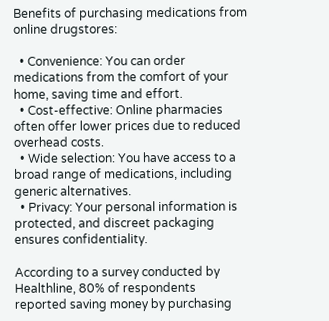Benefits of purchasing medications from online drugstores:

  • Convenience: You can order medications from the comfort of your home, saving time and effort.
  • Cost-effective: Online pharmacies often offer lower prices due to reduced overhead costs.
  • Wide selection: You have access to a broad range of medications, including generic alternatives.
  • Privacy: Your personal information is protected, and discreet packaging ensures confidentiality.

According to a survey conducted by Healthline, 80% of respondents reported saving money by purchasing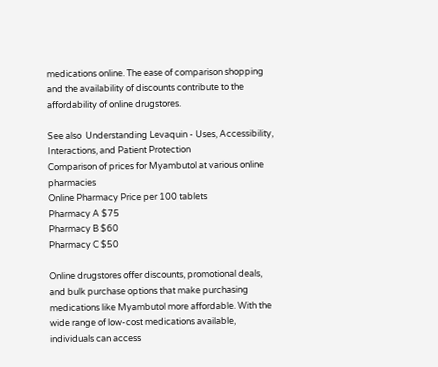medications online. The ease of comparison shopping and the availability of discounts contribute to the affordability of online drugstores.

See also  Understanding Levaquin - Uses, Accessibility, Interactions, and Patient Protection
Comparison of prices for Myambutol at various online pharmacies
Online Pharmacy Price per 100 tablets
Pharmacy A $75
Pharmacy B $60
Pharmacy C $50

Online drugstores offer discounts, promotional deals, and bulk purchase options that make purchasing medications like Myambutol more affordable. With the wide range of low-cost medications available, individuals can access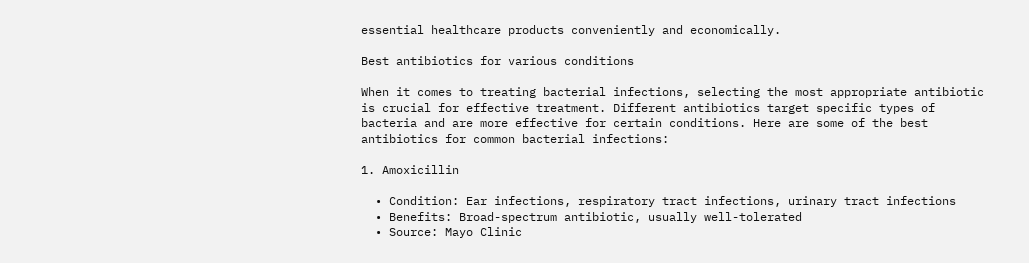essential healthcare products conveniently and economically.

Best antibiotics for various conditions

When it comes to treating bacterial infections, selecting the most appropriate antibiotic is crucial for effective treatment. Different antibiotics target specific types of bacteria and are more effective for certain conditions. Here are some of the best antibiotics for common bacterial infections:

1. Amoxicillin

  • Condition: Ear infections, respiratory tract infections, urinary tract infections
  • Benefits: Broad-spectrum antibiotic, usually well-tolerated
  • Source: Mayo Clinic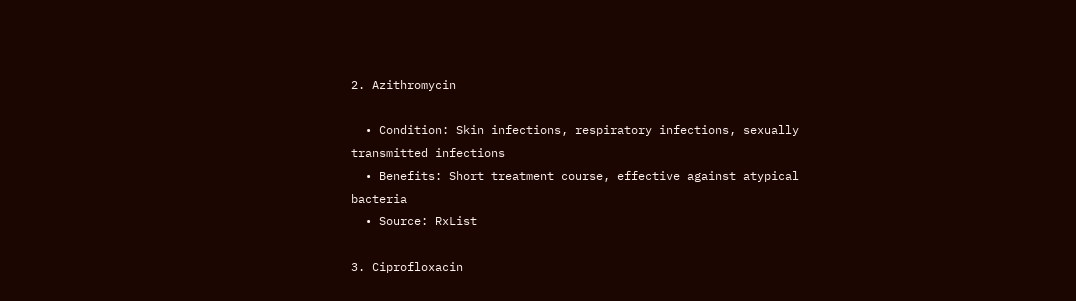2. Azithromycin

  • Condition: Skin infections, respiratory infections, sexually transmitted infections
  • Benefits: Short treatment course, effective against atypical bacteria
  • Source: RxList

3. Ciprofloxacin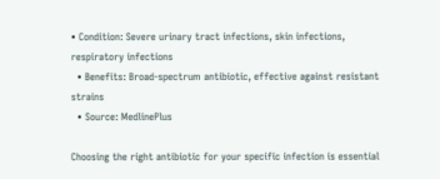• Condition: Severe urinary tract infections, skin infections, respiratory infections
  • Benefits: Broad-spectrum antibiotic, effective against resistant strains
  • Source: MedlinePlus

Choosing the right antibiotic for your specific infection is essential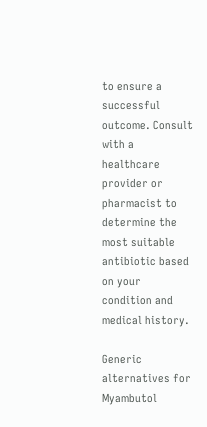to ensure a successful outcome. Consult with a healthcare provider or pharmacist to determine the most suitable antibiotic based on your condition and medical history.

Generic alternatives for Myambutol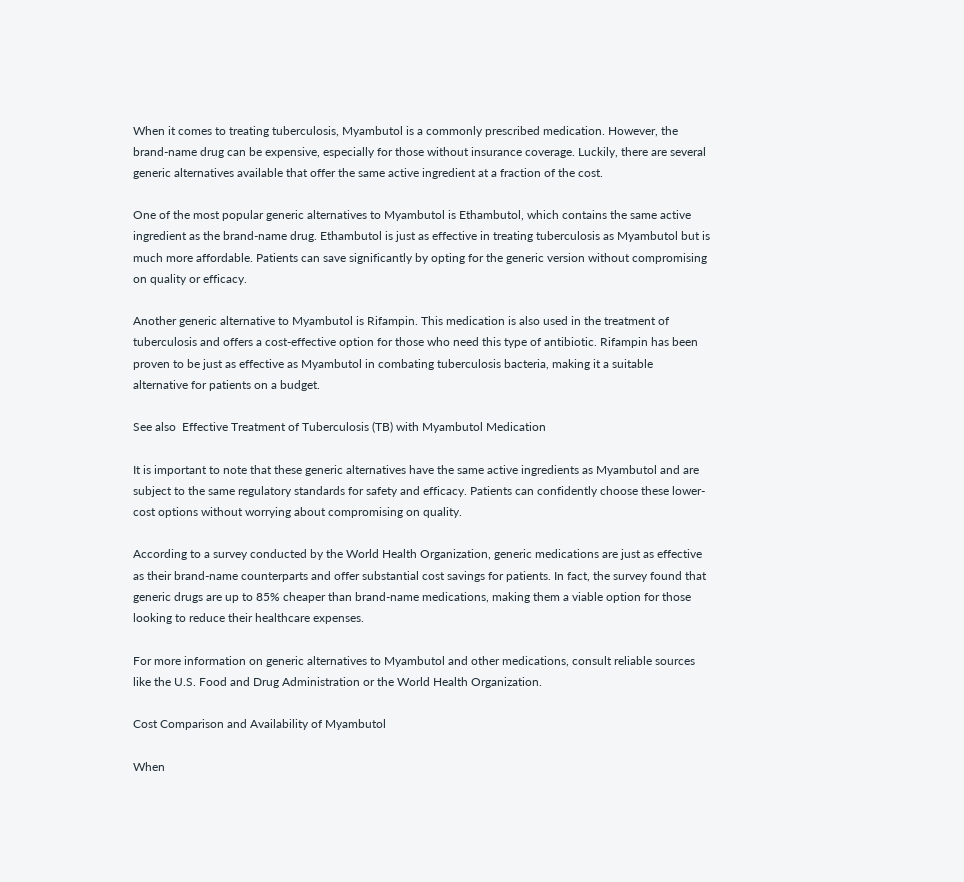When it comes to treating tuberculosis, Myambutol is a commonly prescribed medication. However, the brand-name drug can be expensive, especially for those without insurance coverage. Luckily, there are several generic alternatives available that offer the same active ingredient at a fraction of the cost.

One of the most popular generic alternatives to Myambutol is Ethambutol, which contains the same active ingredient as the brand-name drug. Ethambutol is just as effective in treating tuberculosis as Myambutol but is much more affordable. Patients can save significantly by opting for the generic version without compromising on quality or efficacy.

Another generic alternative to Myambutol is Rifampin. This medication is also used in the treatment of tuberculosis and offers a cost-effective option for those who need this type of antibiotic. Rifampin has been proven to be just as effective as Myambutol in combating tuberculosis bacteria, making it a suitable alternative for patients on a budget.

See also  Effective Treatment of Tuberculosis (TB) with Myambutol Medication

It is important to note that these generic alternatives have the same active ingredients as Myambutol and are subject to the same regulatory standards for safety and efficacy. Patients can confidently choose these lower-cost options without worrying about compromising on quality.

According to a survey conducted by the World Health Organization, generic medications are just as effective as their brand-name counterparts and offer substantial cost savings for patients. In fact, the survey found that generic drugs are up to 85% cheaper than brand-name medications, making them a viable option for those looking to reduce their healthcare expenses.

For more information on generic alternatives to Myambutol and other medications, consult reliable sources like the U.S. Food and Drug Administration or the World Health Organization.

Cost Comparison and Availability of Myambutol

When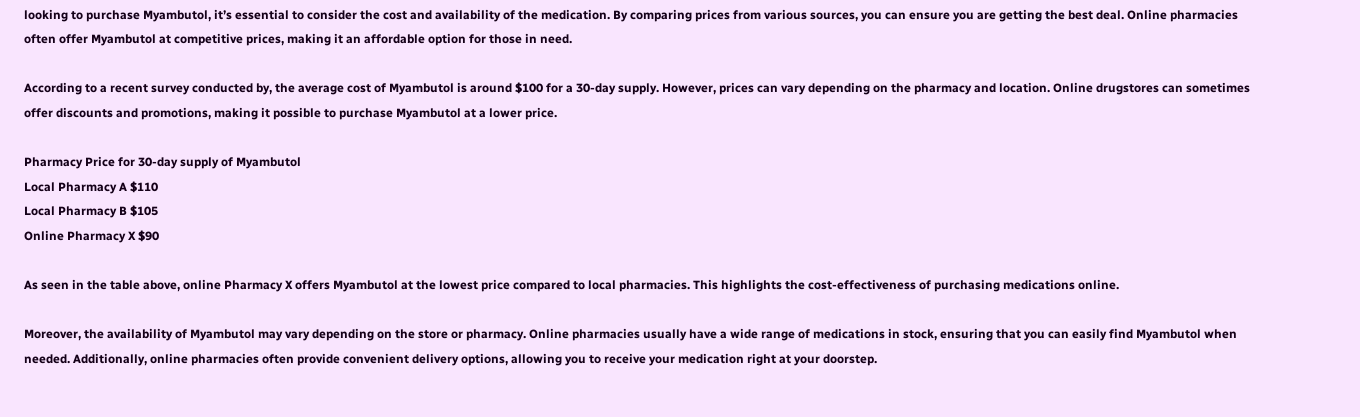looking to purchase Myambutol, it’s essential to consider the cost and availability of the medication. By comparing prices from various sources, you can ensure you are getting the best deal. Online pharmacies often offer Myambutol at competitive prices, making it an affordable option for those in need.

According to a recent survey conducted by, the average cost of Myambutol is around $100 for a 30-day supply. However, prices can vary depending on the pharmacy and location. Online drugstores can sometimes offer discounts and promotions, making it possible to purchase Myambutol at a lower price.

Pharmacy Price for 30-day supply of Myambutol
Local Pharmacy A $110
Local Pharmacy B $105
Online Pharmacy X $90

As seen in the table above, online Pharmacy X offers Myambutol at the lowest price compared to local pharmacies. This highlights the cost-effectiveness of purchasing medications online.

Moreover, the availability of Myambutol may vary depending on the store or pharmacy. Online pharmacies usually have a wide range of medications in stock, ensuring that you can easily find Myambutol when needed. Additionally, online pharmacies often provide convenient delivery options, allowing you to receive your medication right at your doorstep.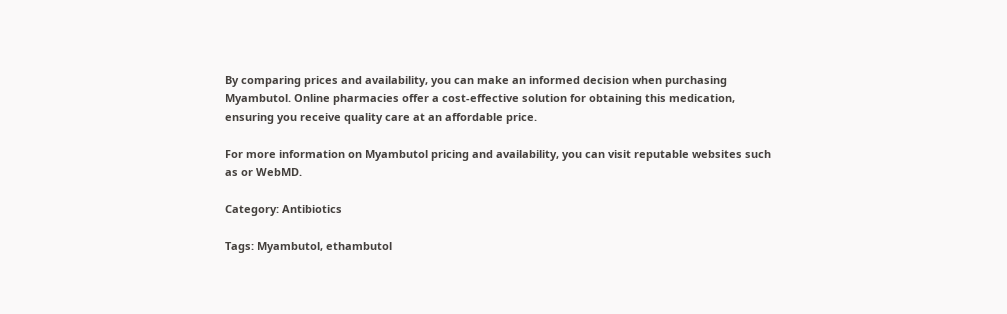By comparing prices and availability, you can make an informed decision when purchasing Myambutol. Online pharmacies offer a cost-effective solution for obtaining this medication, ensuring you receive quality care at an affordable price.

For more information on Myambutol pricing and availability, you can visit reputable websites such as or WebMD.

Category: Antibiotics

Tags: Myambutol, ethambutol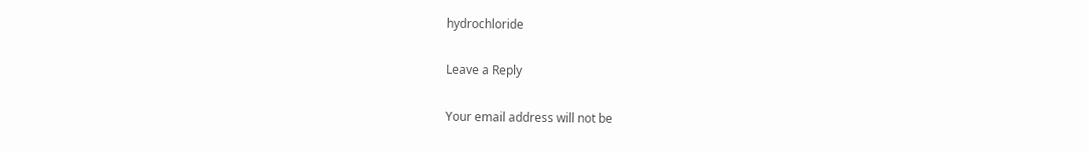hydrochloride

Leave a Reply

Your email address will not be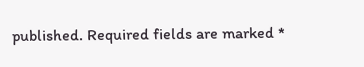published. Required fields are marked *